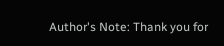Author's Note: Thank you for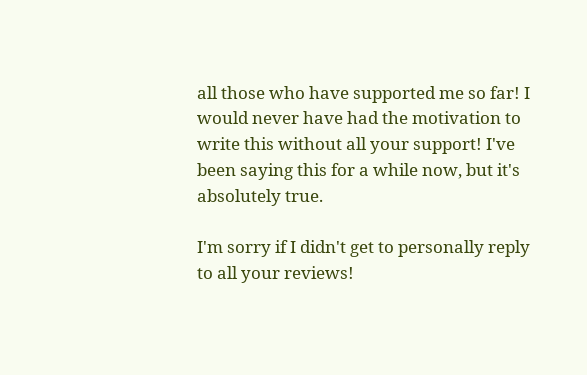all those who have supported me so far! I would never have had the motivation to write this without all your support! I've been saying this for a while now, but it's absolutely true.

I'm sorry if I didn't get to personally reply to all your reviews!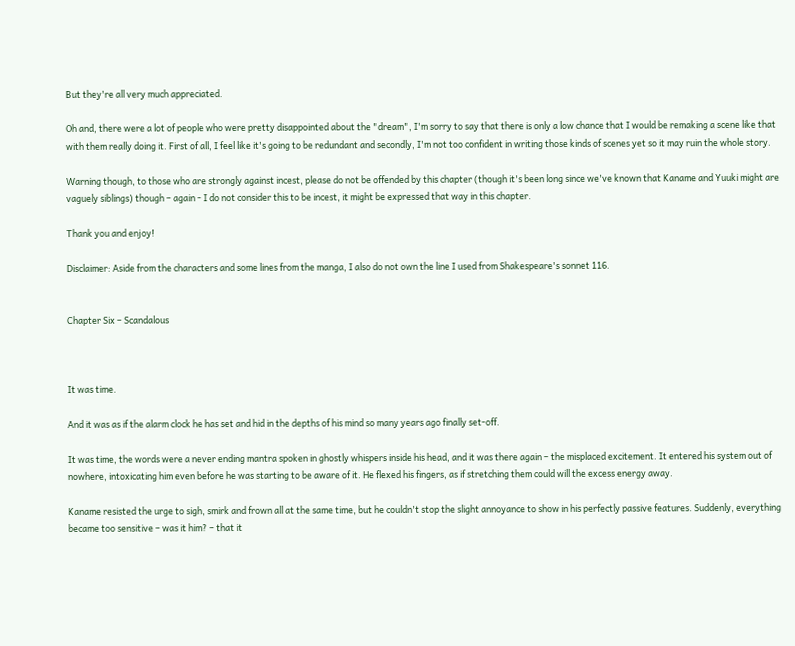But they're all very much appreciated.

Oh and, there were a lot of people who were pretty disappointed about the "dream", I'm sorry to say that there is only a low chance that I would be remaking a scene like that with them really doing it. First of all, I feel like it's going to be redundant and secondly, I'm not too confident in writing those kinds of scenes yet so it may ruin the whole story.

Warning though, to those who are strongly against incest, please do not be offended by this chapter (though it's been long since we've known that Kaname and Yuuki might are vaguely siblings) though – again - I do not consider this to be incest, it might be expressed that way in this chapter.

Thank you and enjoy!

Disclaimer: Aside from the characters and some lines from the manga, I also do not own the line I used from Shakespeare's sonnet 116.


Chapter Six – Scandalous



It was time.

And it was as if the alarm clock he has set and hid in the depths of his mind so many years ago finally set-off.

It was time, the words were a never ending mantra spoken in ghostly whispers inside his head, and it was there again – the misplaced excitement. It entered his system out of nowhere, intoxicating him even before he was starting to be aware of it. He flexed his fingers, as if stretching them could will the excess energy away.

Kaname resisted the urge to sigh, smirk and frown all at the same time, but he couldn't stop the slight annoyance to show in his perfectly passive features. Suddenly, everything became too sensitive – was it him? – that it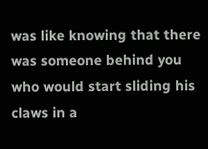was like knowing that there was someone behind you who would start sliding his claws in a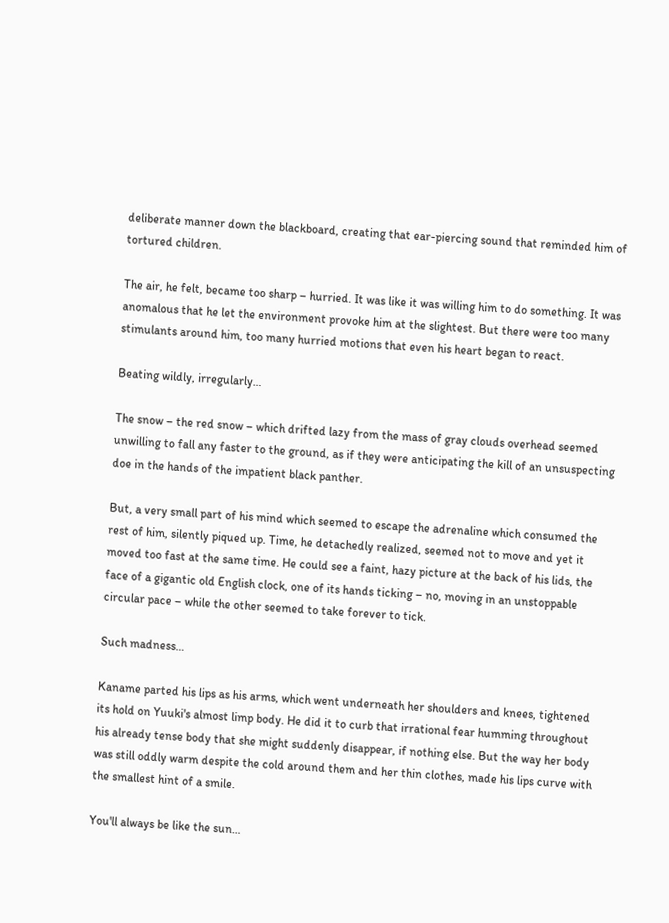deliberate manner down the blackboard, creating that ear-piercing sound that reminded him of tortured children.

The air, he felt, became too sharp – hurried. It was like it was willing him to do something. It was anomalous that he let the environment provoke him at the slightest. But there were too many stimulants around him, too many hurried motions that even his heart began to react.

Beating wildly, irregularly…

The snow – the red snow – which drifted lazy from the mass of gray clouds overhead seemed unwilling to fall any faster to the ground, as if they were anticipating the kill of an unsuspecting doe in the hands of the impatient black panther.

But, a very small part of his mind which seemed to escape the adrenaline which consumed the rest of him, silently piqued up. Time, he detachedly realized, seemed not to move and yet it moved too fast at the same time. He could see a faint, hazy picture at the back of his lids, the face of a gigantic old English clock, one of its hands ticking – no, moving in an unstoppable circular pace – while the other seemed to take forever to tick.

Such madness…

Kaname parted his lips as his arms, which went underneath her shoulders and knees, tightened its hold on Yuuki's almost limp body. He did it to curb that irrational fear humming throughout his already tense body that she might suddenly disappear, if nothing else. But the way her body was still oddly warm despite the cold around them and her thin clothes, made his lips curve with the smallest hint of a smile.

You'll always be like the sun…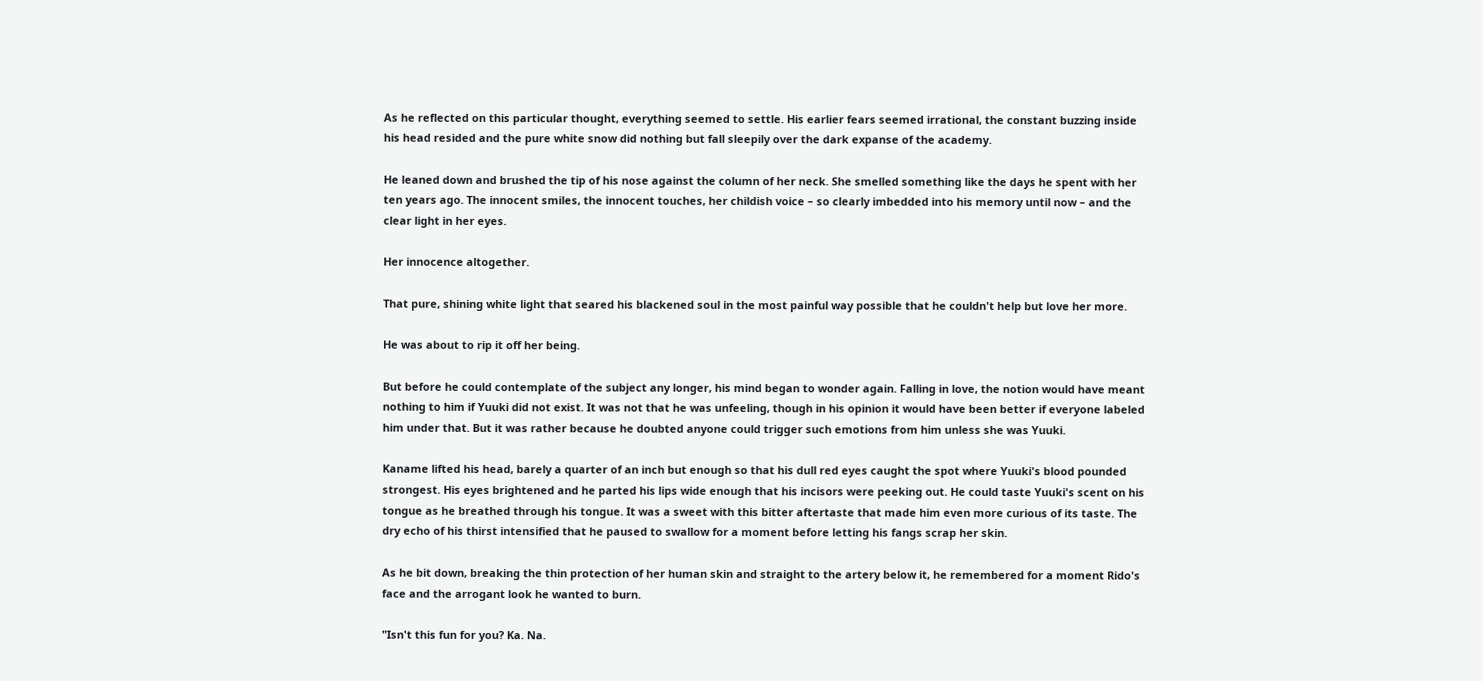As he reflected on this particular thought, everything seemed to settle. His earlier fears seemed irrational, the constant buzzing inside his head resided and the pure white snow did nothing but fall sleepily over the dark expanse of the academy.

He leaned down and brushed the tip of his nose against the column of her neck. She smelled something like the days he spent with her ten years ago. The innocent smiles, the innocent touches, her childish voice – so clearly imbedded into his memory until now – and the clear light in her eyes.

Her innocence altogether.

That pure, shining white light that seared his blackened soul in the most painful way possible that he couldn't help but love her more.

He was about to rip it off her being.

But before he could contemplate of the subject any longer, his mind began to wonder again. Falling in love, the notion would have meant nothing to him if Yuuki did not exist. It was not that he was unfeeling, though in his opinion it would have been better if everyone labeled him under that. But it was rather because he doubted anyone could trigger such emotions from him unless she was Yuuki.

Kaname lifted his head, barely a quarter of an inch but enough so that his dull red eyes caught the spot where Yuuki's blood pounded strongest. His eyes brightened and he parted his lips wide enough that his incisors were peeking out. He could taste Yuuki's scent on his tongue as he breathed through his tongue. It was a sweet with this bitter aftertaste that made him even more curious of its taste. The dry echo of his thirst intensified that he paused to swallow for a moment before letting his fangs scrap her skin.

As he bit down, breaking the thin protection of her human skin and straight to the artery below it, he remembered for a moment Rido's face and the arrogant look he wanted to burn.

"Isn't this fun for you? Ka. Na.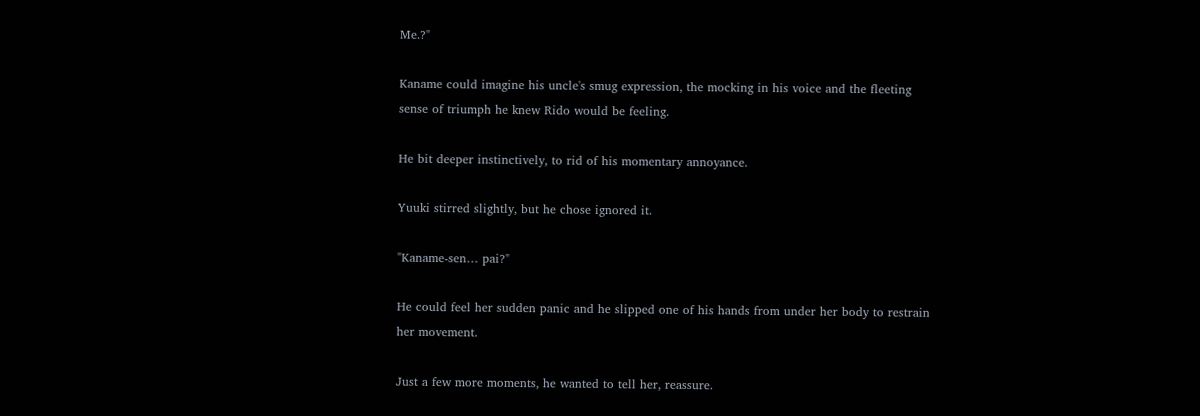Me.?"

Kaname could imagine his uncle's smug expression, the mocking in his voice and the fleeting sense of triumph he knew Rido would be feeling.

He bit deeper instinctively, to rid of his momentary annoyance.

Yuuki stirred slightly, but he chose ignored it.

"Kaname-sen… pai?"

He could feel her sudden panic and he slipped one of his hands from under her body to restrain her movement.

Just a few more moments, he wanted to tell her, reassure.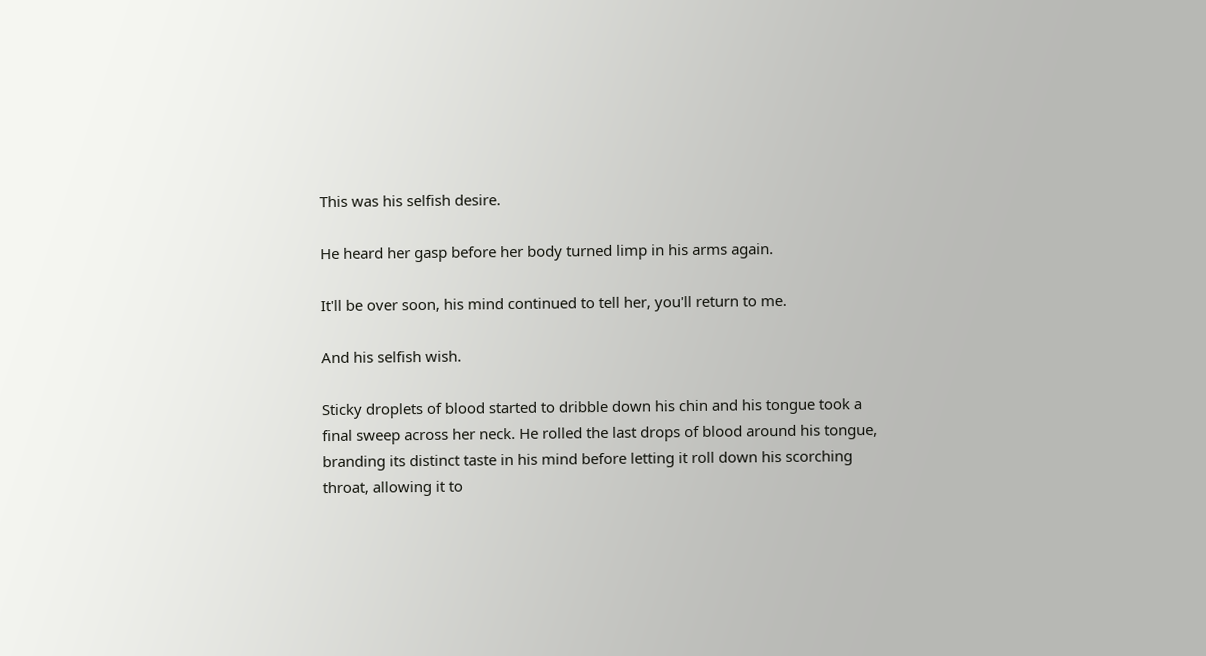This was his selfish desire.

He heard her gasp before her body turned limp in his arms again.

It'll be over soon, his mind continued to tell her, you'll return to me.

And his selfish wish.

Sticky droplets of blood started to dribble down his chin and his tongue took a final sweep across her neck. He rolled the last drops of blood around his tongue, branding its distinct taste in his mind before letting it roll down his scorching throat, allowing it to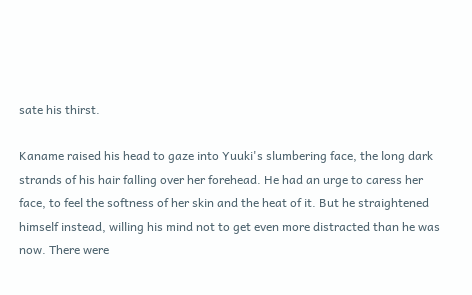sate his thirst.

Kaname raised his head to gaze into Yuuki's slumbering face, the long dark strands of his hair falling over her forehead. He had an urge to caress her face, to feel the softness of her skin and the heat of it. But he straightened himself instead, willing his mind not to get even more distracted than he was now. There were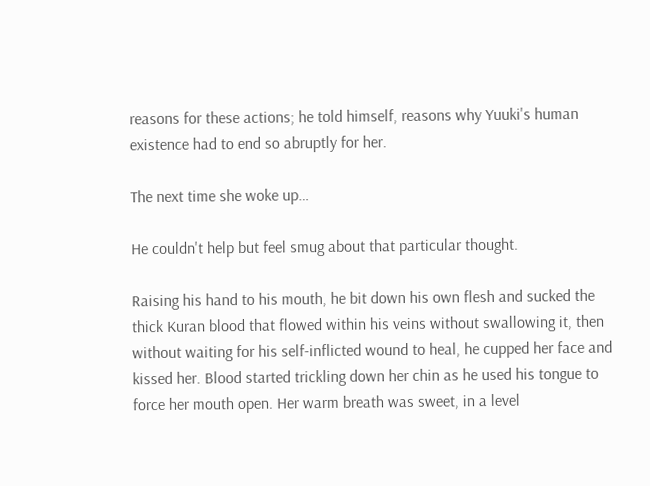reasons for these actions; he told himself, reasons why Yuuki's human existence had to end so abruptly for her.

The next time she woke up…

He couldn't help but feel smug about that particular thought.

Raising his hand to his mouth, he bit down his own flesh and sucked the thick Kuran blood that flowed within his veins without swallowing it, then without waiting for his self-inflicted wound to heal, he cupped her face and kissed her. Blood started trickling down her chin as he used his tongue to force her mouth open. Her warm breath was sweet, in a level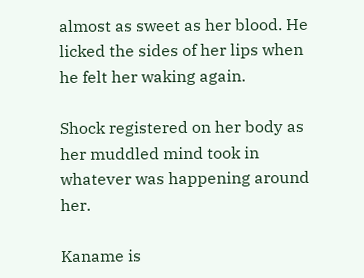almost as sweet as her blood. He licked the sides of her lips when he felt her waking again.

Shock registered on her body as her muddled mind took in whatever was happening around her.

Kaname is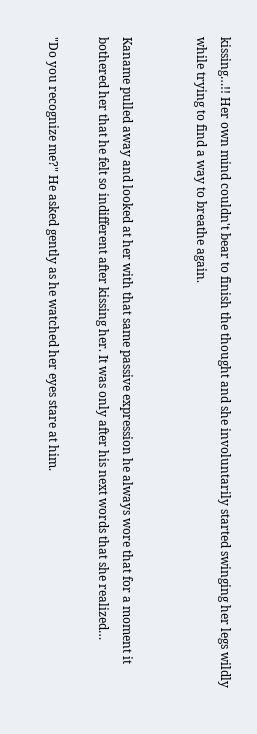kissing…!! Her own mind couldn't bear to finish the thought and she involuntarily started swinging her legs wildly while trying to find a way to breathe again.


Kaname pulled away and looked at her with that same passive expression he always wore that for a moment it bothered her that he felt so indifferent after kissing her. It was only after his next words that she realized…

"Do you recognize me?" He asked gently as he watched her eyes stare at him.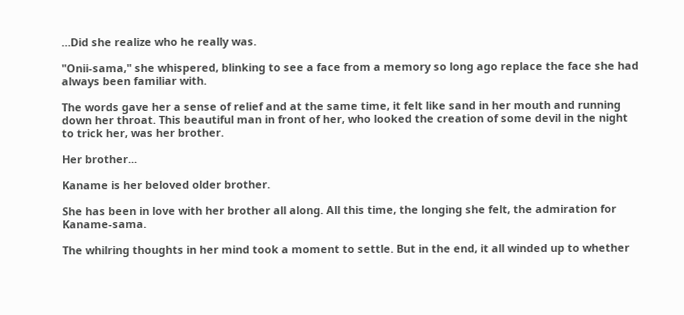…Did she realize who he really was.

"Onii-sama," she whispered, blinking to see a face from a memory so long ago replace the face she had always been familiar with.

The words gave her a sense of relief and at the same time, it felt like sand in her mouth and running down her throat. This beautiful man in front of her, who looked the creation of some devil in the night to trick her, was her brother.

Her brother...

Kaname is her beloved older brother.

She has been in love with her brother all along. All this time, the longing she felt, the admiration for Kaname-sama.

The whilring thoughts in her mind took a moment to settle. But in the end, it all winded up to whether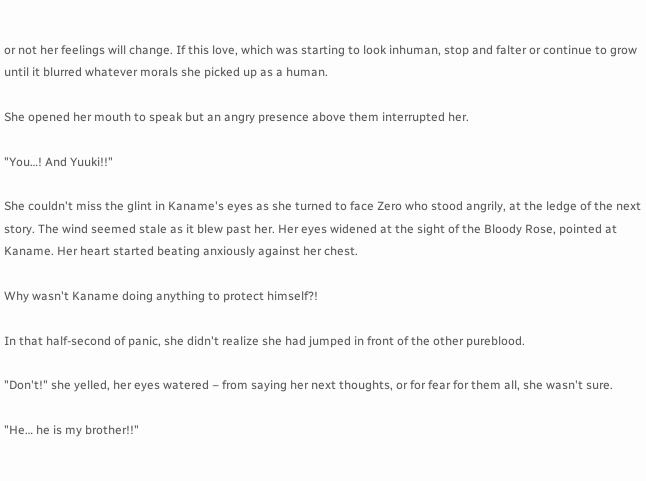or not her feelings will change. If this love, which was starting to look inhuman, stop and falter or continue to grow until it blurred whatever morals she picked up as a human.

She opened her mouth to speak but an angry presence above them interrupted her.

"You…! And Yuuki!!"

She couldn't miss the glint in Kaname's eyes as she turned to face Zero who stood angrily, at the ledge of the next story. The wind seemed stale as it blew past her. Her eyes widened at the sight of the Bloody Rose, pointed at Kaname. Her heart started beating anxiously against her chest.

Why wasn't Kaname doing anything to protect himself?!

In that half-second of panic, she didn't realize she had jumped in front of the other pureblood.

"Don't!" she yelled, her eyes watered – from saying her next thoughts, or for fear for them all, she wasn't sure.

"He… he is my brother!!"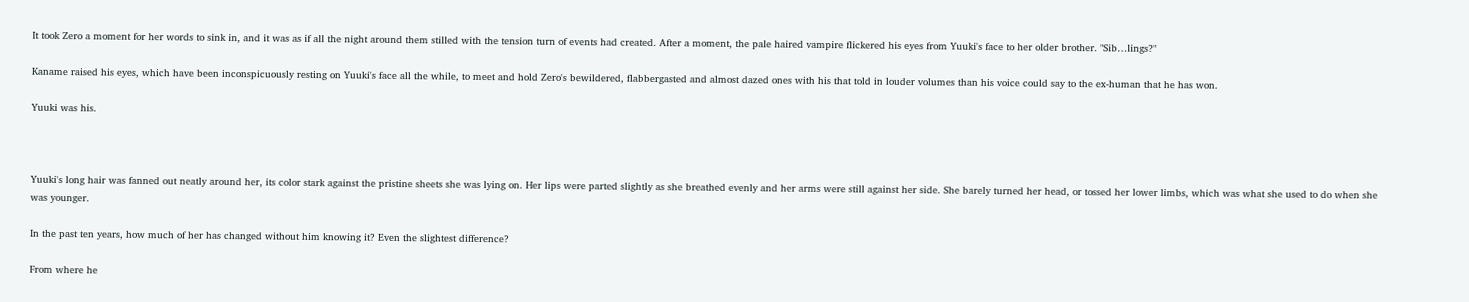It took Zero a moment for her words to sink in, and it was as if all the night around them stilled with the tension turn of events had created. After a moment, the pale haired vampire flickered his eyes from Yuuki's face to her older brother. "Sib…lings?"

Kaname raised his eyes, which have been inconspicuously resting on Yuuki's face all the while, to meet and hold Zero's bewildered, flabbergasted and almost dazed ones with his that told in louder volumes than his voice could say to the ex-human that he has won.

Yuuki was his.



Yuuki's long hair was fanned out neatly around her, its color stark against the pristine sheets she was lying on. Her lips were parted slightly as she breathed evenly and her arms were still against her side. She barely turned her head, or tossed her lower limbs, which was what she used to do when she was younger.

In the past ten years, how much of her has changed without him knowing it? Even the slightest difference?

From where he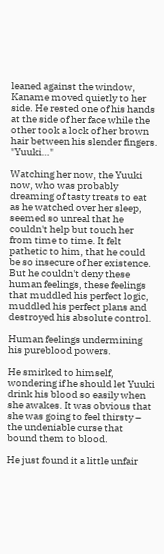leaned against the window, Kaname moved quietly to her side. He rested one of his hands at the side of her face while the other took a lock of her brown hair between his slender fingers. "Yuuki…"

Watching her now, the Yuuki now, who was probably dreaming of tasty treats to eat as he watched over her sleep, seemed so unreal that he couldn't help but touch her from time to time. It felt pathetic to him, that he could be so insecure of her existence. But he couldn't deny these human feelings, these feelings that muddled his perfect logic, muddled his perfect plans and destroyed his absolute control.

Human feelings undermining his pureblood powers.

He smirked to himself, wondering if he should let Yuuki drink his blood so easily when she awakes. It was obvious that she was going to feel thirsty – the undeniable curse that bound them to blood.

He just found it a little unfair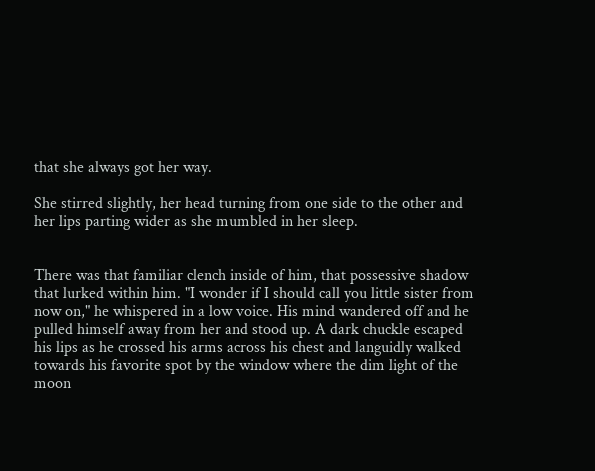that she always got her way.

She stirred slightly, her head turning from one side to the other and her lips parting wider as she mumbled in her sleep.


There was that familiar clench inside of him, that possessive shadow that lurked within him. "I wonder if I should call you little sister from now on," he whispered in a low voice. His mind wandered off and he pulled himself away from her and stood up. A dark chuckle escaped his lips as he crossed his arms across his chest and languidly walked towards his favorite spot by the window where the dim light of the moon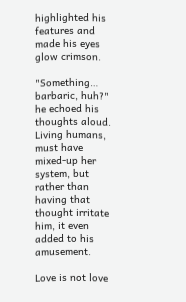highlighted his features and made his eyes glow crimson.

"Something… barbaric, huh?" he echoed his thoughts aloud. Living humans, must have mixed-up her system, but rather than having that thought irritate him, it even added to his amusement.

Love is not love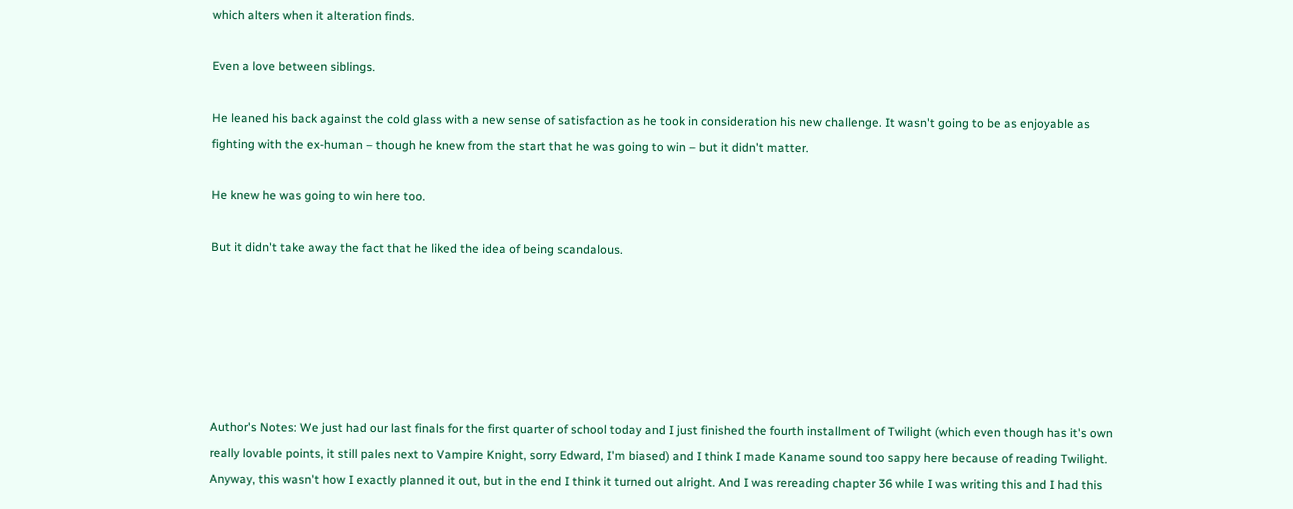which alters when it alteration finds.

Even a love between siblings.

He leaned his back against the cold glass with a new sense of satisfaction as he took in consideration his new challenge. It wasn't going to be as enjoyable as fighting with the ex-human – though he knew from the start that he was going to win – but it didn't matter.

He knew he was going to win here too.

But it didn't take away the fact that he liked the idea of being scandalous.






Author's Notes: We just had our last finals for the first quarter of school today and I just finished the fourth installment of Twilight (which even though has it's own really lovable points, it still pales next to Vampire Knight, sorry Edward, I'm biased) and I think I made Kaname sound too sappy here because of reading Twilight. Anyway, this wasn't how I exactly planned it out, but in the end I think it turned out alright. And I was rereading chapter 36 while I was writing this and I had this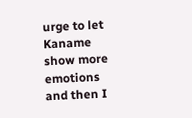urge to let Kaname show more emotions and then I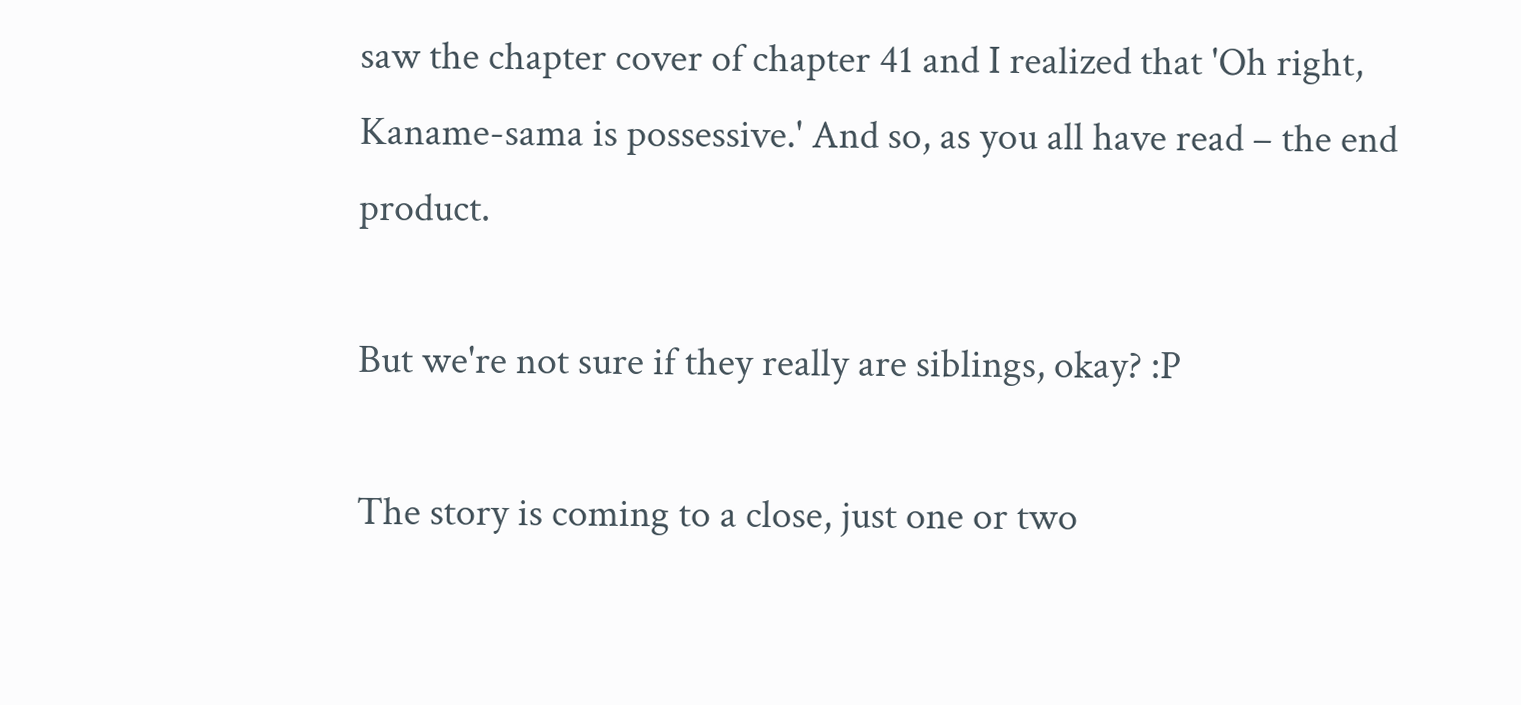saw the chapter cover of chapter 41 and I realized that 'Oh right, Kaname-sama is possessive.' And so, as you all have read – the end product.

But we're not sure if they really are siblings, okay? :P

The story is coming to a close, just one or two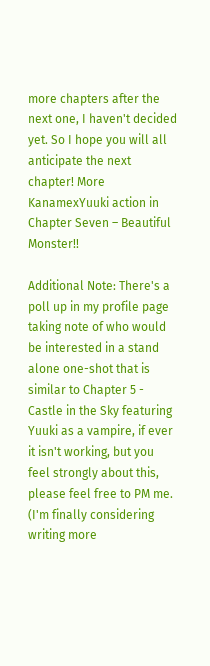more chapters after the next one, I haven't decided yet. So I hope you will all anticipate the next chapter! More KanamexYuuki action in Chapter Seven – Beautiful Monster!!

Additional Note: There's a poll up in my profile page taking note of who would be interested in a stand alone one-shot that is similar to Chapter 5 - Castle in the Sky featuring Yuuki as a vampire, if ever it isn't working, but you feel strongly about this, please feel free to PM me. (I'm finally considering writing more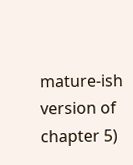mature-ish version of chapter 5)